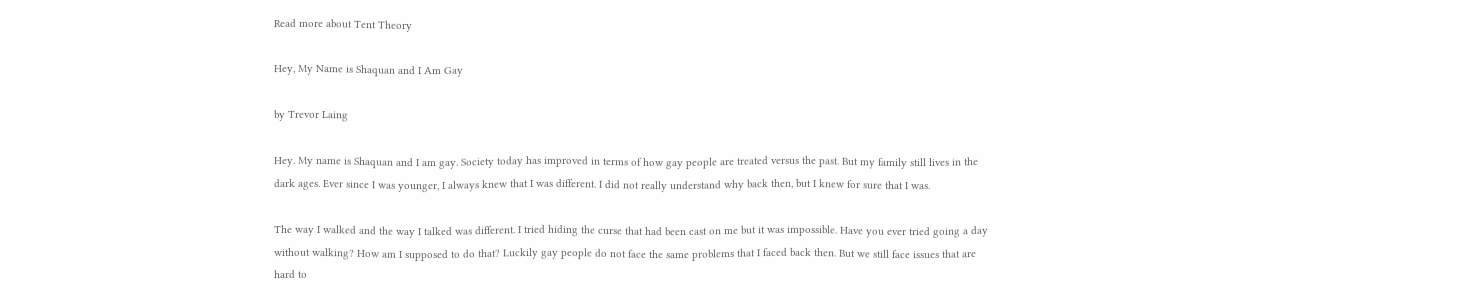Read more about Tent Theory

Hey, My Name is Shaquan and I Am Gay

by Trevor Laing

Hey. My name is Shaquan and I am gay. Society today has improved in terms of how gay people are treated versus the past. But my family still lives in the dark ages. Ever since I was younger, I always knew that I was different. I did not really understand why back then, but I knew for sure that I was.

The way I walked and the way I talked was different. I tried hiding the curse that had been cast on me but it was impossible. Have you ever tried going a day without walking? How am I supposed to do that? Luckily gay people do not face the same problems that I faced back then. But we still face issues that are hard to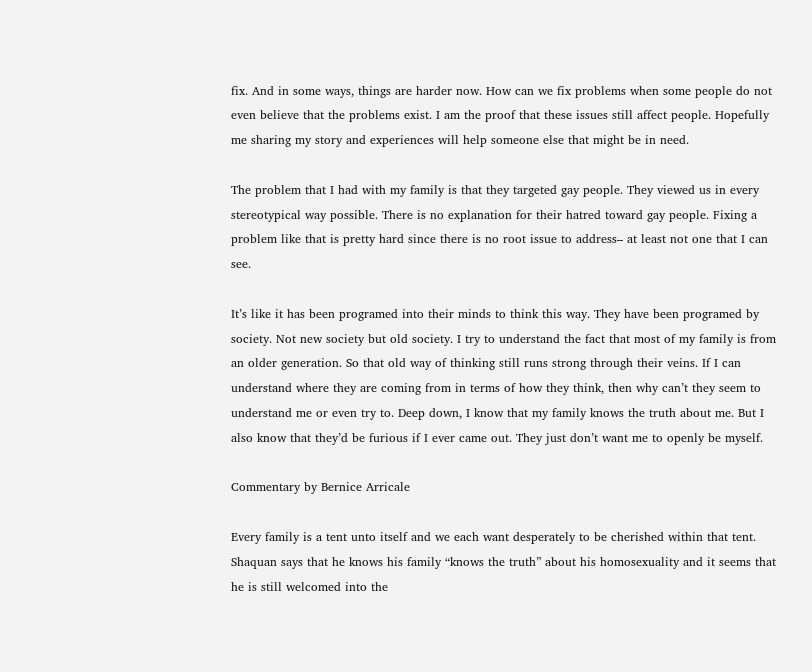fix. And in some ways, things are harder now. How can we fix problems when some people do not even believe that the problems exist. I am the proof that these issues still affect people. Hopefully me sharing my story and experiences will help someone else that might be in need.

The problem that I had with my family is that they targeted gay people. They viewed us in every stereotypical way possible. There is no explanation for their hatred toward gay people. Fixing a problem like that is pretty hard since there is no root issue to address– at least not one that I can see.

It’s like it has been programed into their minds to think this way. They have been programed by society. Not new society but old society. I try to understand the fact that most of my family is from an older generation. So that old way of thinking still runs strong through their veins. If I can understand where they are coming from in terms of how they think, then why can’t they seem to understand me or even try to. Deep down, I know that my family knows the truth about me. But I also know that they’d be furious if I ever came out. They just don’t want me to openly be myself.

Commentary by Bernice Arricale

Every family is a tent unto itself and we each want desperately to be cherished within that tent. Shaquan says that he knows his family “knows the truth” about his homosexuality and it seems that he is still welcomed into the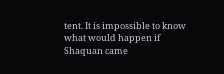tent. It is impossible to know what would happen if Shaquan came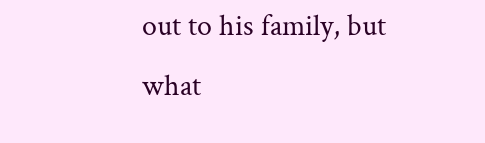out to his family, but what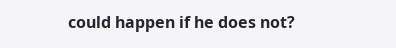could happen if he does not?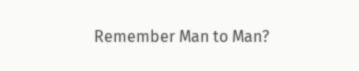Remember Man to Man?